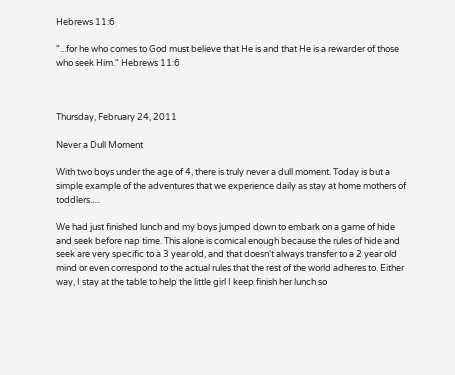Hebrews 11:6

"...for he who comes to God must believe that He is and that He is a rewarder of those who seek Him." Hebrews 11:6



Thursday, February 24, 2011

Never a Dull Moment

With two boys under the age of 4, there is truly never a dull moment. Today is but a simple example of the adventures that we experience daily as stay at home mothers of toddlers.....

We had just finished lunch and my boys jumped down to embark on a game of hide and seek before nap time. This alone is comical enough because the rules of hide and seek are very specific to a 3 year old, and that doesn't always transfer to a 2 year old mind or even correspond to the actual rules that the rest of the world adheres to. Either way, I stay at the table to help the little girl I keep finish her lunch so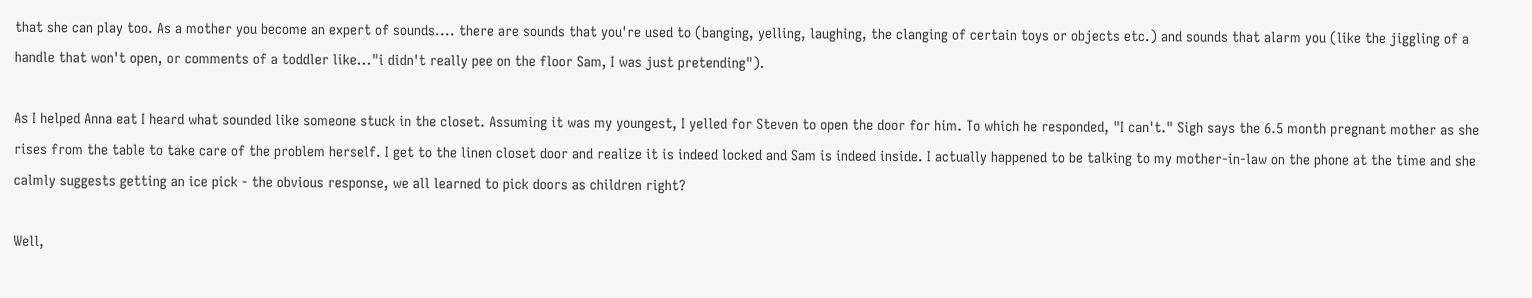that she can play too. As a mother you become an expert of sounds.... there are sounds that you're used to (banging, yelling, laughing, the clanging of certain toys or objects etc.) and sounds that alarm you (like the jiggling of a handle that won't open, or comments of a toddler like..."i didn't really pee on the floor Sam, I was just pretending").

As I helped Anna eat I heard what sounded like someone stuck in the closet. Assuming it was my youngest, I yelled for Steven to open the door for him. To which he responded, "I can't." Sigh says the 6.5 month pregnant mother as she rises from the table to take care of the problem herself. I get to the linen closet door and realize it is indeed locked and Sam is indeed inside. I actually happened to be talking to my mother-in-law on the phone at the time and she calmly suggests getting an ice pick - the obvious response, we all learned to pick doors as children right?

Well,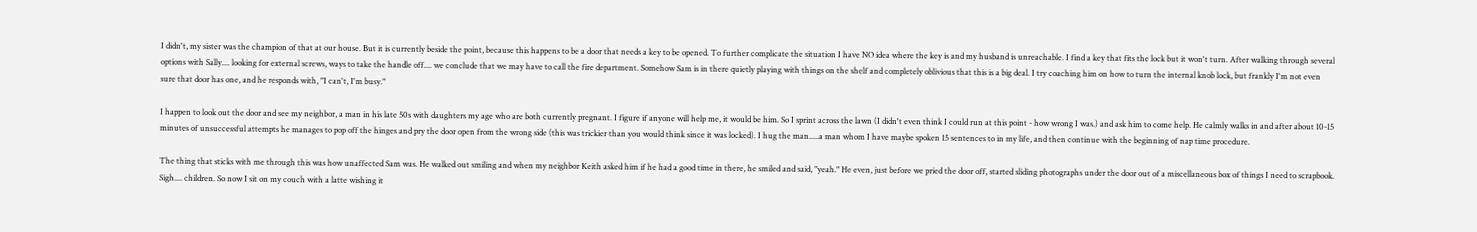I didn't, my sister was the champion of that at our house. But it is currently beside the point, because this happens to be a door that needs a key to be opened. To further complicate the situation I have NO idea where the key is and my husband is unreachable. I find a key that fits the lock but it won't turn. After walking through several options with Sally.... looking for external screws, ways to take the handle off.... we conclude that we may have to call the fire department. Somehow Sam is in there quietly playing with things on the shelf and completely oblivious that this is a big deal. I try coaching him on how to turn the internal knob lock, but frankly I'm not even sure that door has one, and he responds with, "I can't, I'm busy."

I happen to look out the door and see my neighbor, a man in his late 50s with daughters my age who are both currently pregnant. I figure if anyone will help me, it would be him. So I sprint across the lawn (I didn't even think I could run at this point - how wrong I was.) and ask him to come help. He calmly walks in and after about 10-15 minutes of unsuccessful attempts he manages to pop off the hinges and pry the door open from the wrong side (this was trickier than you would think since it was locked). I hug the man.....a man whom I have maybe spoken 15 sentences to in my life, and then continue with the beginning of nap time procedure.

The thing that sticks with me through this was how unaffected Sam was. He walked out smiling and when my neighbor Keith asked him if he had a good time in there, he smiled and said, "yeah." He even, just before we pried the door off, started sliding photographs under the door out of a miscellaneous box of things I need to scrapbook. Sigh.... children. So now I sit on my couch with a latte wishing it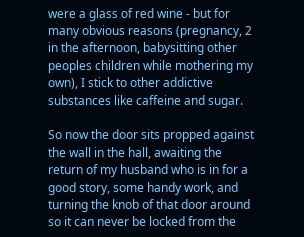were a glass of red wine - but for many obvious reasons (pregnancy, 2 in the afternoon, babysitting other peoples children while mothering my own), I stick to other addictive substances like caffeine and sugar.

So now the door sits propped against the wall in the hall, awaiting the return of my husband who is in for a good story, some handy work, and turning the knob of that door around so it can never be locked from the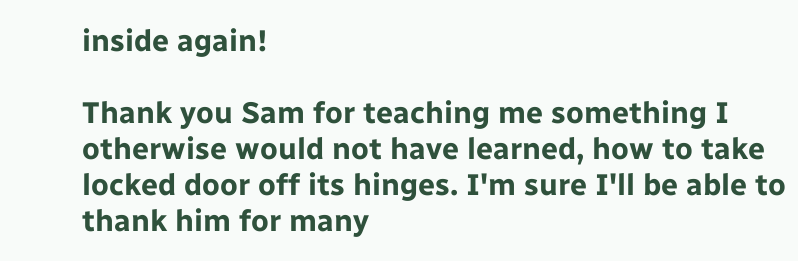inside again!

Thank you Sam for teaching me something I otherwise would not have learned, how to take locked door off its hinges. I'm sure I'll be able to thank him for many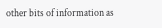other bits of information as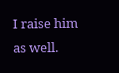I raise him as well.